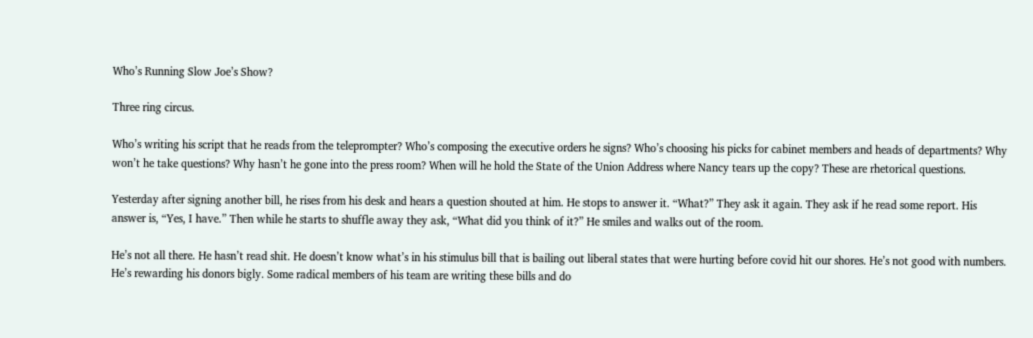Who’s Running Slow Joe’s Show?

Three ring circus.

Who’s writing his script that he reads from the teleprompter? Who’s composing the executive orders he signs? Who’s choosing his picks for cabinet members and heads of departments? Why won’t he take questions? Why hasn’t he gone into the press room? When will he hold the State of the Union Address where Nancy tears up the copy? These are rhetorical questions.

Yesterday after signing another bill, he rises from his desk and hears a question shouted at him. He stops to answer it. “What?” They ask it again. They ask if he read some report. His answer is, “Yes, I have.” Then while he starts to shuffle away they ask, “What did you think of it?” He smiles and walks out of the room.

He’s not all there. He hasn’t read shit. He doesn’t know what’s in his stimulus bill that is bailing out liberal states that were hurting before covid hit our shores. He’s not good with numbers. He’s rewarding his donors bigly. Some radical members of his team are writing these bills and do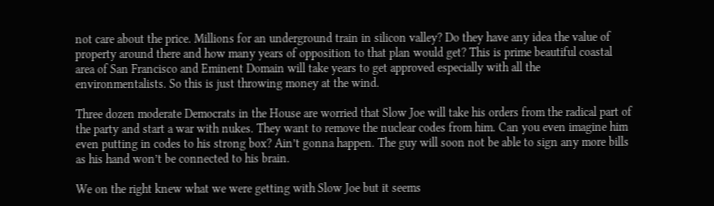not care about the price. Millions for an underground train in silicon valley? Do they have any idea the value of property around there and how many years of opposition to that plan would get? This is prime beautiful coastal area of San Francisco and Eminent Domain will take years to get approved especially with all the environmentalists. So this is just throwing money at the wind.

Three dozen moderate Democrats in the House are worried that Slow Joe will take his orders from the radical part of the party and start a war with nukes. They want to remove the nuclear codes from him. Can you even imagine him even putting in codes to his strong box? Ain’t gonna happen. The guy will soon not be able to sign any more bills as his hand won’t be connected to his brain.

We on the right knew what we were getting with Slow Joe but it seems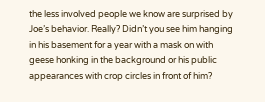the less involved people we know are surprised by Joe’s behavior. Really? Didn’t you see him hanging in his basement for a year with a mask on with geese honking in the background or his public appearances with crop circles in front of him?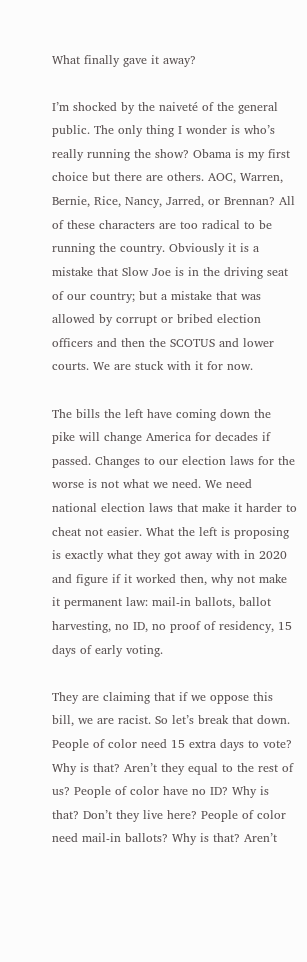What finally gave it away?

I’m shocked by the naiveté of the general public. The only thing I wonder is who’s really running the show? Obama is my first choice but there are others. AOC, Warren, Bernie, Rice, Nancy, Jarred, or Brennan? All of these characters are too radical to be running the country. Obviously it is a mistake that Slow Joe is in the driving seat of our country; but a mistake that was allowed by corrupt or bribed election officers and then the SCOTUS and lower courts. We are stuck with it for now.

The bills the left have coming down the pike will change America for decades if passed. Changes to our election laws for the worse is not what we need. We need national election laws that make it harder to cheat not easier. What the left is proposing is exactly what they got away with in 2020 and figure if it worked then, why not make it permanent law: mail-in ballots, ballot harvesting, no ID, no proof of residency, 15 days of early voting.

They are claiming that if we oppose this bill, we are racist. So let’s break that down. People of color need 15 extra days to vote? Why is that? Aren’t they equal to the rest of us? People of color have no ID? Why is that? Don’t they live here? People of color need mail-in ballots? Why is that? Aren’t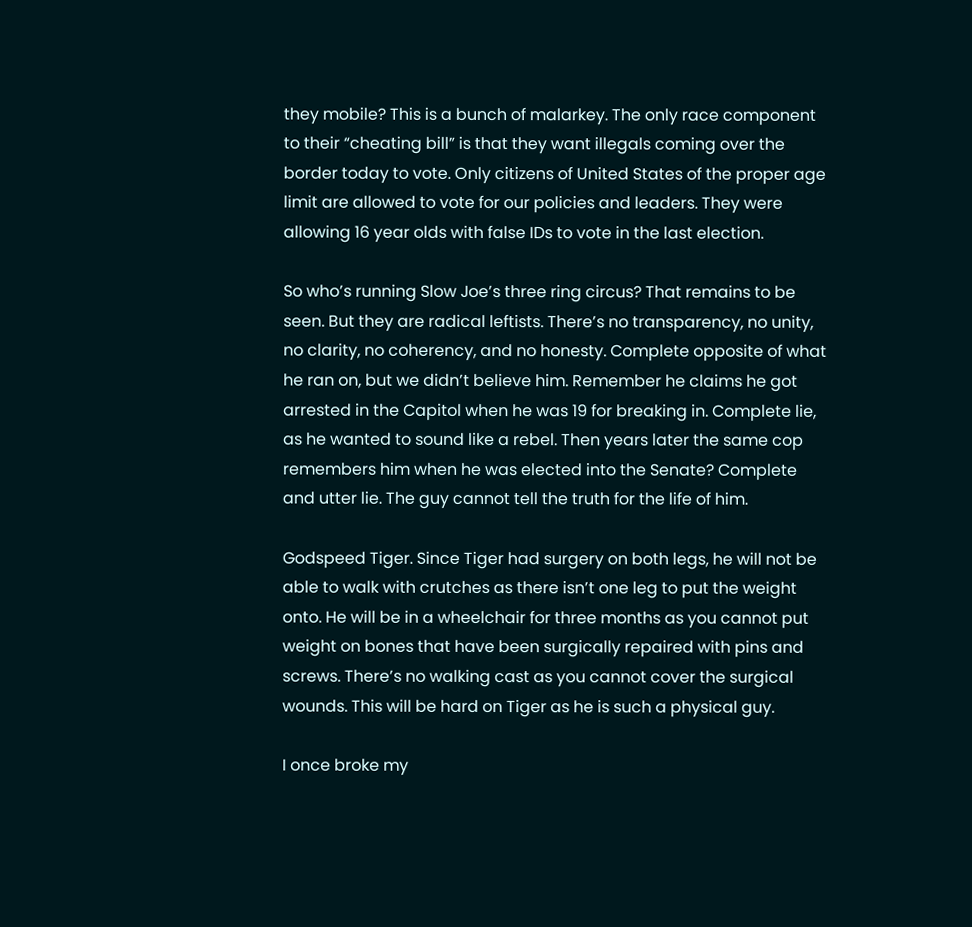they mobile? This is a bunch of malarkey. The only race component to their “cheating bill” is that they want illegals coming over the border today to vote. Only citizens of United States of the proper age limit are allowed to vote for our policies and leaders. They were allowing 16 year olds with false IDs to vote in the last election.

So who’s running Slow Joe’s three ring circus? That remains to be seen. But they are radical leftists. There’s no transparency, no unity, no clarity, no coherency, and no honesty. Complete opposite of what he ran on, but we didn’t believe him. Remember he claims he got arrested in the Capitol when he was 19 for breaking in. Complete lie, as he wanted to sound like a rebel. Then years later the same cop remembers him when he was elected into the Senate? Complete and utter lie. The guy cannot tell the truth for the life of him.

Godspeed Tiger. Since Tiger had surgery on both legs, he will not be able to walk with crutches as there isn’t one leg to put the weight onto. He will be in a wheelchair for three months as you cannot put weight on bones that have been surgically repaired with pins and screws. There’s no walking cast as you cannot cover the surgical wounds. This will be hard on Tiger as he is such a physical guy.

I once broke my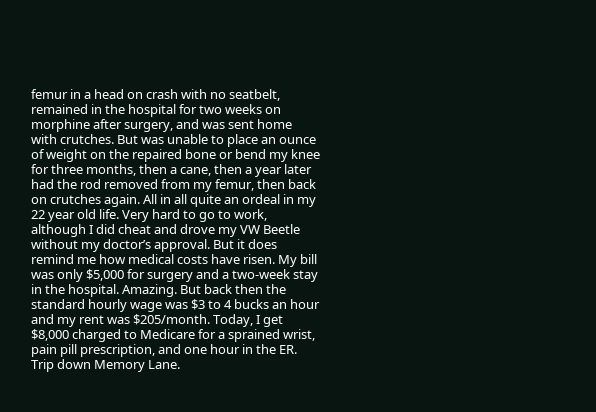femur in a head on crash with no seatbelt, remained in the hospital for two weeks on morphine after surgery, and was sent home with crutches. But was unable to place an ounce of weight on the repaired bone or bend my knee for three months, then a cane, then a year later had the rod removed from my femur, then back on crutches again. All in all quite an ordeal in my 22 year old life. Very hard to go to work, although I did cheat and drove my VW Beetle without my doctor’s approval. But it does remind me how medical costs have risen. My bill was only $5,000 for surgery and a two-week stay in the hospital. Amazing. But back then the standard hourly wage was $3 to 4 bucks an hour and my rent was $205/month. Today, I get $8,000 charged to Medicare for a sprained wrist, pain pill prescription, and one hour in the ER. Trip down Memory Lane.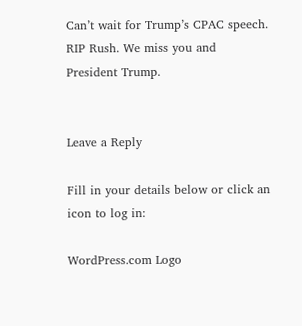Can’t wait for Trump’s CPAC speech. RIP Rush. We miss you and President Trump.


Leave a Reply

Fill in your details below or click an icon to log in:

WordPress.com Logo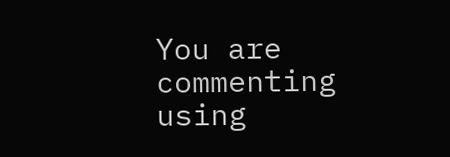You are commenting using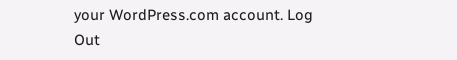your WordPress.com account. Log Out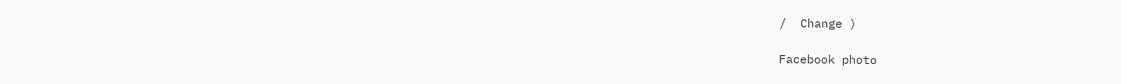/  Change )

Facebook photo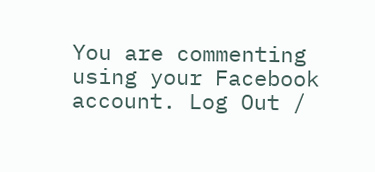You are commenting using your Facebook account. Log Out /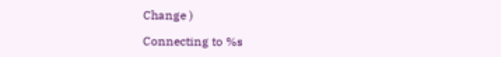Change )

Connecting to %s